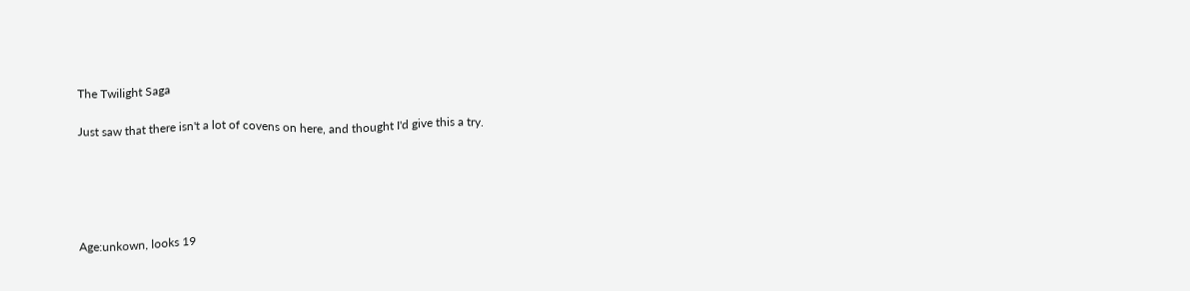The Twilight Saga

Just saw that there isn't a lot of covens on here, and thought I'd give this a try.





Age:unkown, looks 19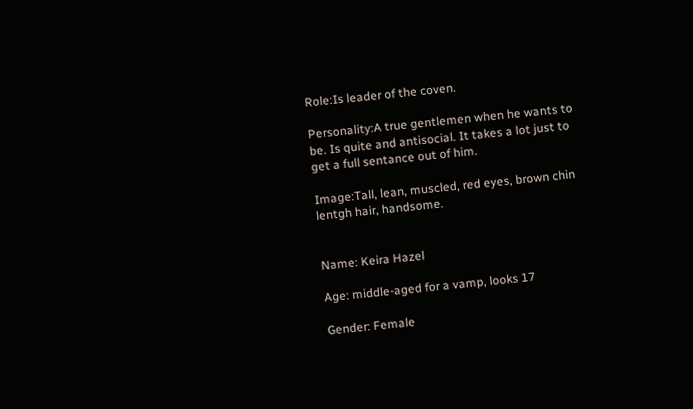Role:Is leader of the coven.

Personality:A true gentlemen when he wants to be. Is quite and antisocial. It takes a lot just to get a full sentance out of him.

Image:Tall, lean, muscled, red eyes, brown chin lentgh hair, handsome.


Name: Keira Hazel

Age: middle-aged for a vamp, looks 17

Gender: Female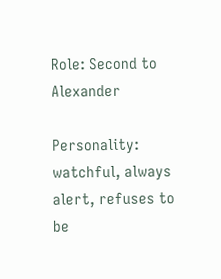Role: Second to Alexander

Personality: watchful, always alert, refuses to be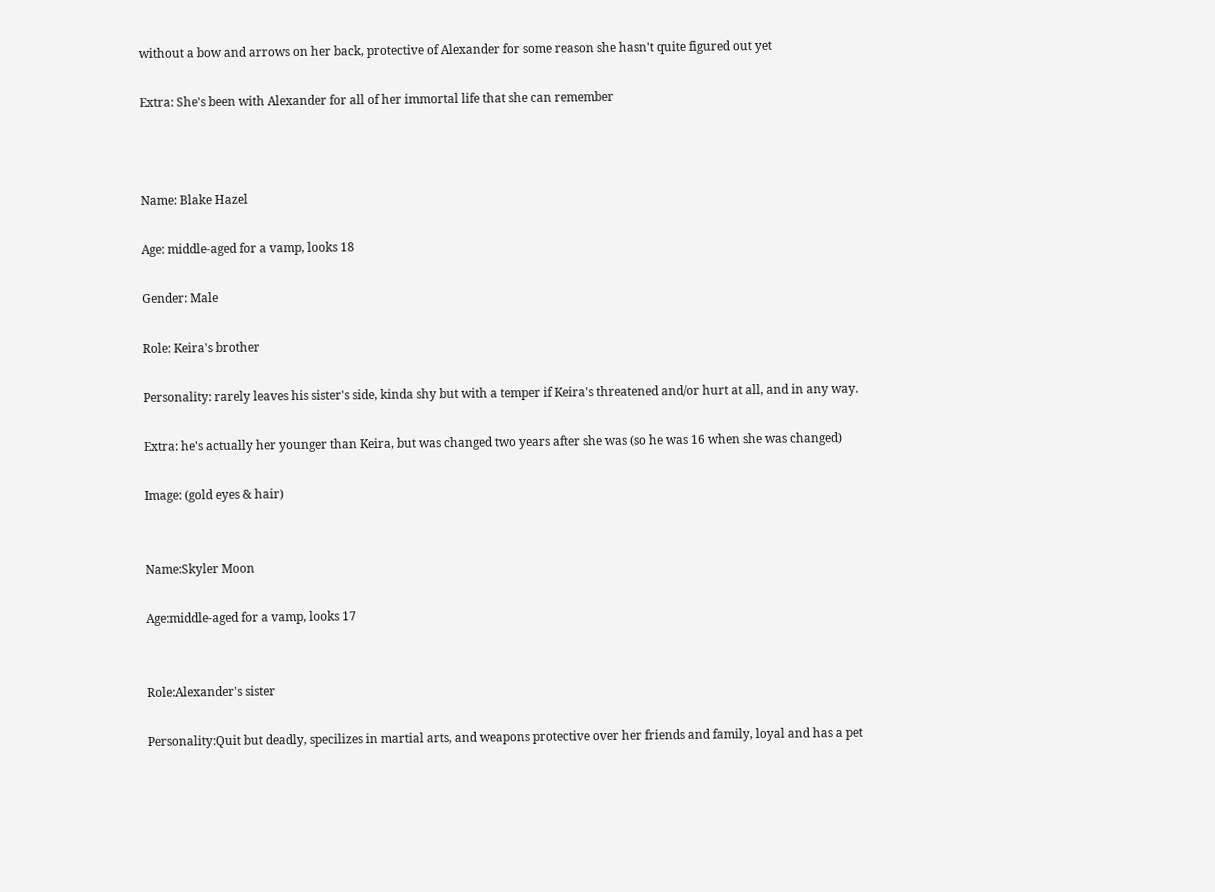without a bow and arrows on her back, protective of Alexander for some reason she hasn't quite figured out yet

Extra: She's been with Alexander for all of her immortal life that she can remember



Name: Blake Hazel

Age: middle-aged for a vamp, looks 18

Gender: Male

Role: Keira's brother

Personality: rarely leaves his sister's side, kinda shy but with a temper if Keira's threatened and/or hurt at all, and in any way.

Extra: he's actually her younger than Keira, but was changed two years after she was (so he was 16 when she was changed)

Image: (gold eyes & hair)


Name:Skyler Moon

Age:middle-aged for a vamp, looks 17


Role:Alexander's sister

Personality:Quit but deadly, specilizes in martial arts, and weapons protective over her friends and family, loyal and has a pet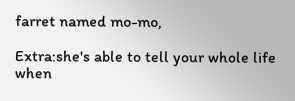farret named mo-mo,

Extra:she's able to tell your whole life when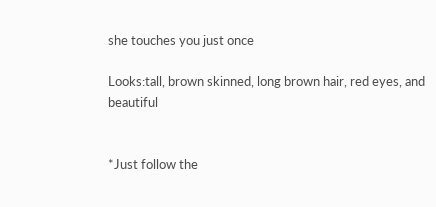she touches you just once

Looks:tall, brown skinned, long brown hair, red eyes, and beautiful


*Just follow the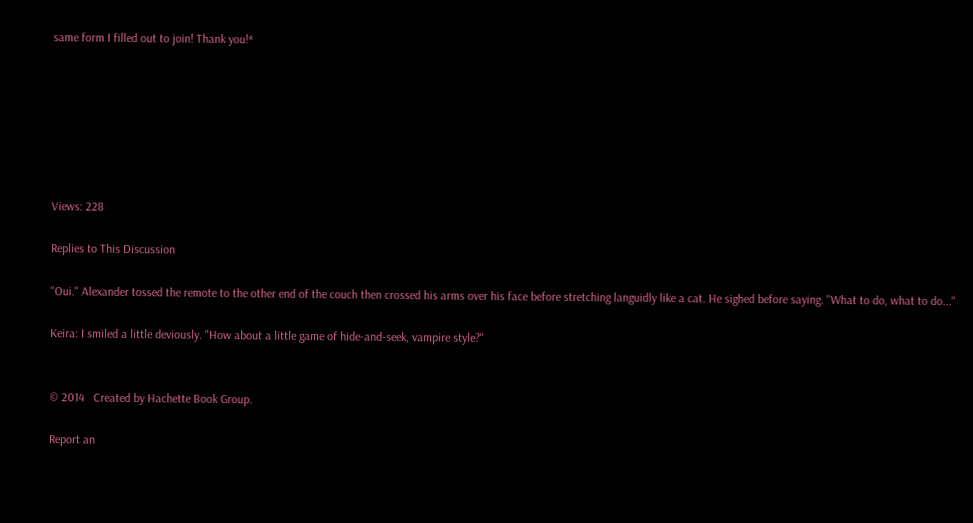same form I filled out to join! Thank you!*







Views: 228

Replies to This Discussion

"Oui." Alexander tossed the remote to the other end of the couch then crossed his arms over his face before stretching languidly like a cat. He sighed before saying. "What to do, what to do..."

Keira: I smiled a little deviously. "How about a little game of hide-and-seek, vampire style?"


© 2014   Created by Hachette Book Group.

Report an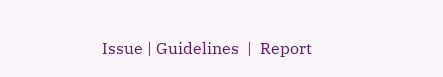Issue | Guidelines  |  Report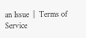an Issue  |  Terms of Service